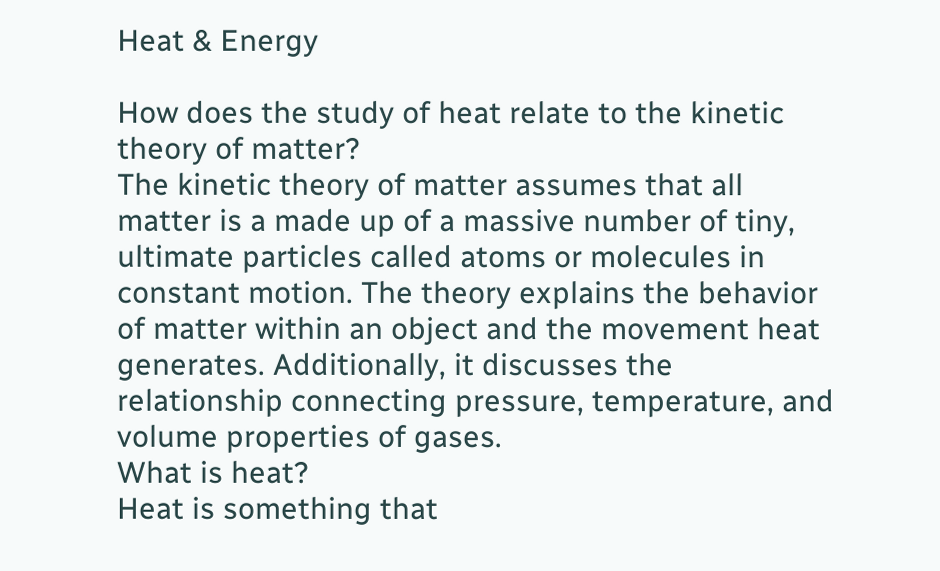Heat & Energy

How does the study of heat relate to the kinetic theory of matter?
The kinetic theory of matter assumes that all matter is a made up of a massive number of tiny, ultimate particles called atoms or molecules in constant motion. The theory explains the behavior of matter within an object and the movement heat generates. Additionally, it discusses the relationship connecting pressure, temperature, and volume properties of gases.
What is heat?
Heat is something that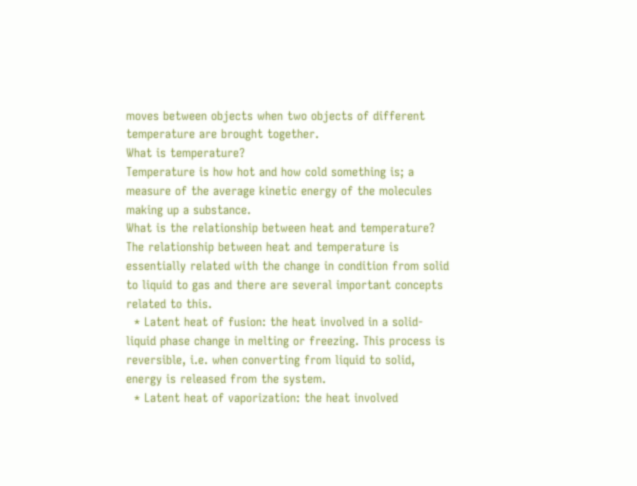moves between objects when two objects of different temperature are brought together.
What is temperature?
Temperature is how hot and how cold something is; a measure of the average kinetic energy of the molecules making up a substance.
What is the relationship between heat and temperature?
The relationship between heat and temperature is essentially related with the change in condition from solid to liquid to gas and there are several important concepts related to this.
  * Latent heat of fusion: the heat involved in a solid-liquid phase change in melting or freezing. This process is reversible, i.e. when converting from liquid to solid, energy is released from the system.
  * Latent heat of vaporization: the heat involved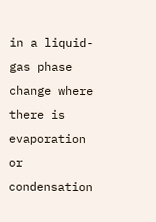in a liquid-gas phase change where there is evaporation or condensation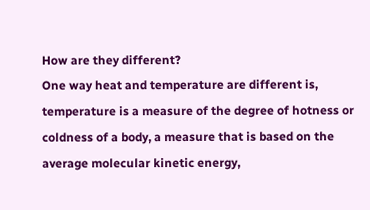How are they different?
One way heat and temperature are different is,   temperature is a measure of the degree of hotness or coldness of a body, a measure that is based on the average molecular kinetic energy,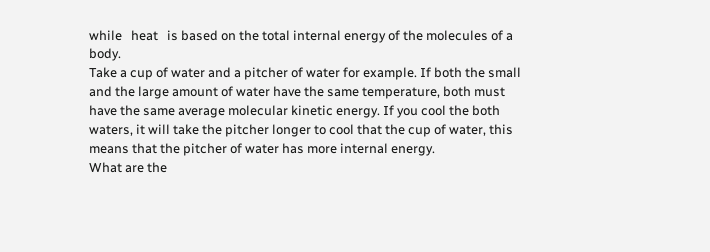while   heat   is based on the total internal energy of the molecules of a body.
Take a cup of water and a pitcher of water for example. If both the small and the large amount of water have the same temperature, both must have the same average molecular kinetic energy. If you cool the both waters, it will take the pitcher longer to cool that the cup of water, this means that the pitcher of water has more internal energy.
What are the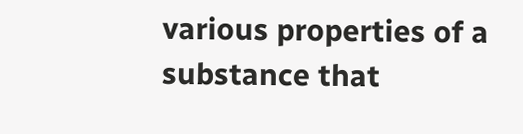various properties of a substance that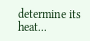determine its heat...